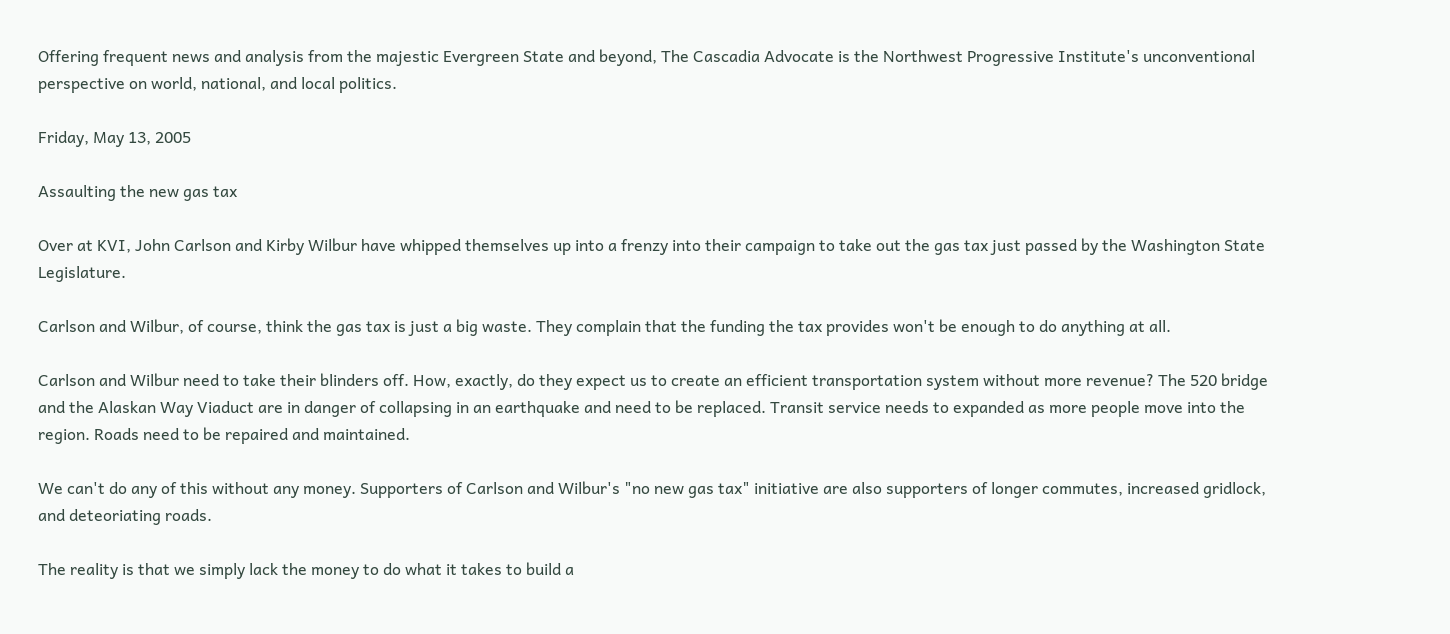Offering frequent news and analysis from the majestic Evergreen State and beyond, The Cascadia Advocate is the Northwest Progressive Institute's unconventional perspective on world, national, and local politics.

Friday, May 13, 2005

Assaulting the new gas tax

Over at KVI, John Carlson and Kirby Wilbur have whipped themselves up into a frenzy into their campaign to take out the gas tax just passed by the Washington State Legislature.

Carlson and Wilbur, of course, think the gas tax is just a big waste. They complain that the funding the tax provides won't be enough to do anything at all.

Carlson and Wilbur need to take their blinders off. How, exactly, do they expect us to create an efficient transportation system without more revenue? The 520 bridge and the Alaskan Way Viaduct are in danger of collapsing in an earthquake and need to be replaced. Transit service needs to expanded as more people move into the region. Roads need to be repaired and maintained.

We can't do any of this without any money. Supporters of Carlson and Wilbur's "no new gas tax" initiative are also supporters of longer commutes, increased gridlock, and deteoriating roads.

The reality is that we simply lack the money to do what it takes to build a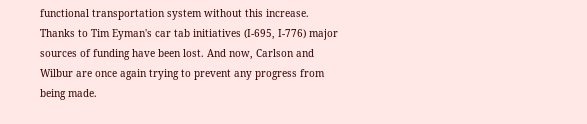functional transportation system without this increase. Thanks to Tim Eyman's car tab initiatives (I-695, I-776) major sources of funding have been lost. And now, Carlson and Wilbur are once again trying to prevent any progress from being made.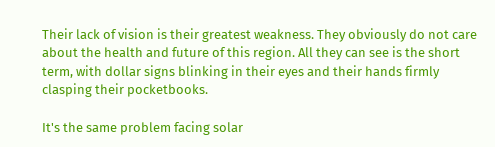Their lack of vision is their greatest weakness. They obviously do not care about the health and future of this region. All they can see is the short term, with dollar signs blinking in their eyes and their hands firmly clasping their pocketbooks.

It's the same problem facing solar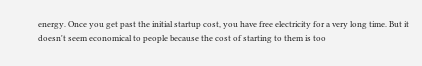energy. Once you get past the initial startup cost, you have free electricity for a very long time. But it doesn't seem economical to people because the cost of starting to them is too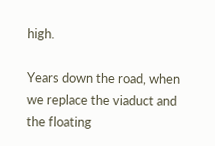high.

Years down the road, when we replace the viaduct and the floating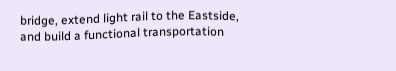bridge, extend light rail to the Eastside, and build a functional transportation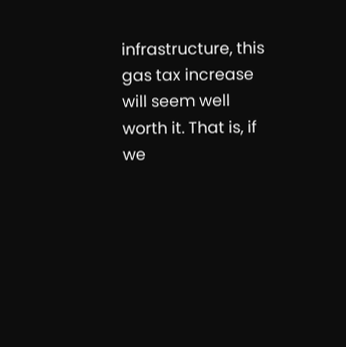infrastructure, this gas tax increase will seem well worth it. That is, if we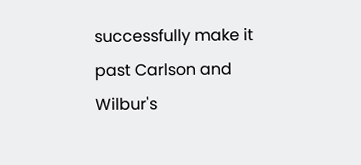successfully make it past Carlson and Wilbur's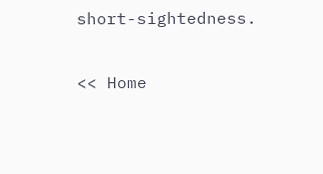short-sightedness.

<< Home